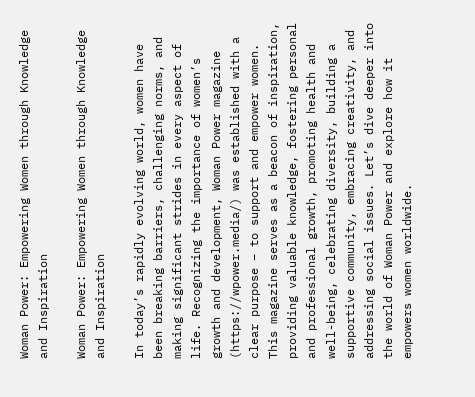Woman Power: Empowering Women through Knowledge and Inspiration

Woman Power: Empowering Women through Knowledge and Inspiration

In today’s rapidly evolving world, women have been breaking barriers, challenging norms, and making significant strides in every aspect of life. Recognizing the importance of women’s growth and development, Woman Power magazine (https://wpower.media/) was established with a clear purpose – to support and empower women. This magazine serves as a beacon of inspiration, providing valuable knowledge, fostering personal and professional growth, promoting health and well-being, celebrating diversity, building a supportive community, embracing creativity, and addressing social issues. Let’s dive deeper into the world of Woman Power and explore how it empowers women worldwide.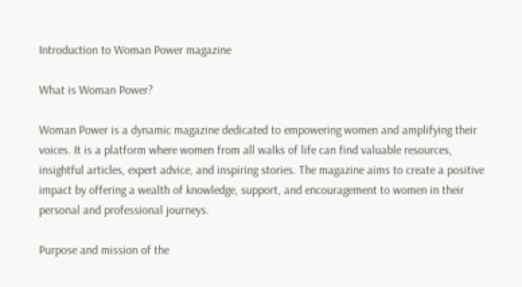Introduction to Woman Power magazine

What is Woman Power?

Woman Power is a dynamic magazine dedicated to empowering women and amplifying their voices. It is a platform where women from all walks of life can find valuable resources, insightful articles, expert advice, and inspiring stories. The magazine aims to create a positive impact by offering a wealth of knowledge, support, and encouragement to women in their personal and professional journeys.

Purpose and mission of the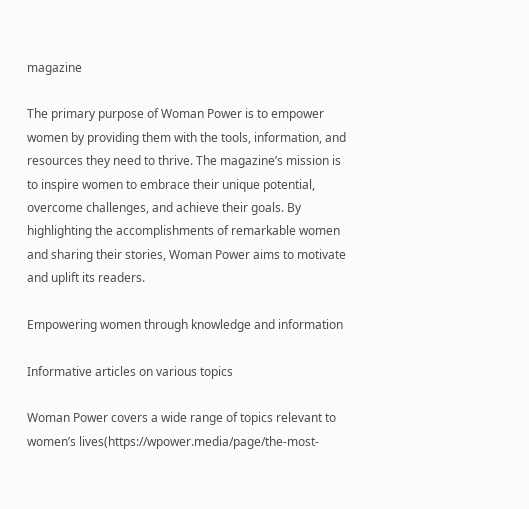magazine

The primary purpose of Woman Power is to empower women by providing them with the tools, information, and resources they need to thrive. The magazine’s mission is to inspire women to embrace their unique potential, overcome challenges, and achieve their goals. By highlighting the accomplishments of remarkable women and sharing their stories, Woman Power aims to motivate and uplift its readers.

Empowering women through knowledge and information

Informative articles on various topics

Woman Power covers a wide range of topics relevant to women’s lives(https://wpower.media/page/the-most-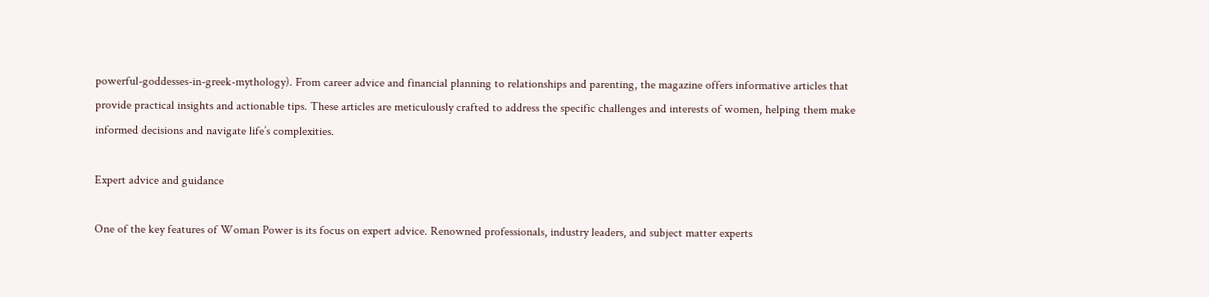powerful-goddesses-in-greek-mythology). From career advice and financial planning to relationships and parenting, the magazine offers informative articles that provide practical insights and actionable tips. These articles are meticulously crafted to address the specific challenges and interests of women, helping them make informed decisions and navigate life’s complexities.

Expert advice and guidance

One of the key features of Woman Power is its focus on expert advice. Renowned professionals, industry leaders, and subject matter experts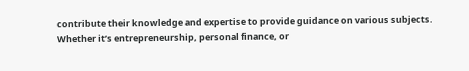contribute their knowledge and expertise to provide guidance on various subjects. Whether it’s entrepreneurship, personal finance, or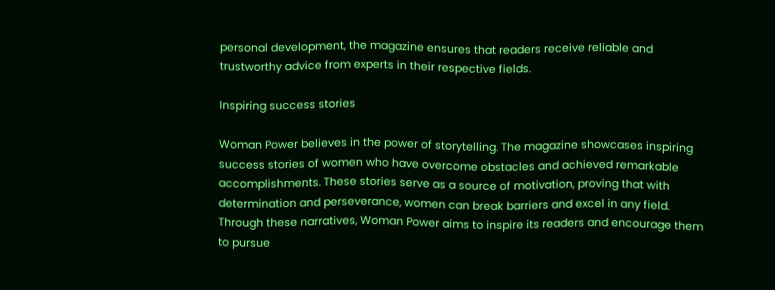personal development, the magazine ensures that readers receive reliable and trustworthy advice from experts in their respective fields.

Inspiring success stories

Woman Power believes in the power of storytelling. The magazine showcases inspiring success stories of women who have overcome obstacles and achieved remarkable accomplishments. These stories serve as a source of motivation, proving that with determination and perseverance, women can break barriers and excel in any field. Through these narratives, Woman Power aims to inspire its readers and encourage them to pursue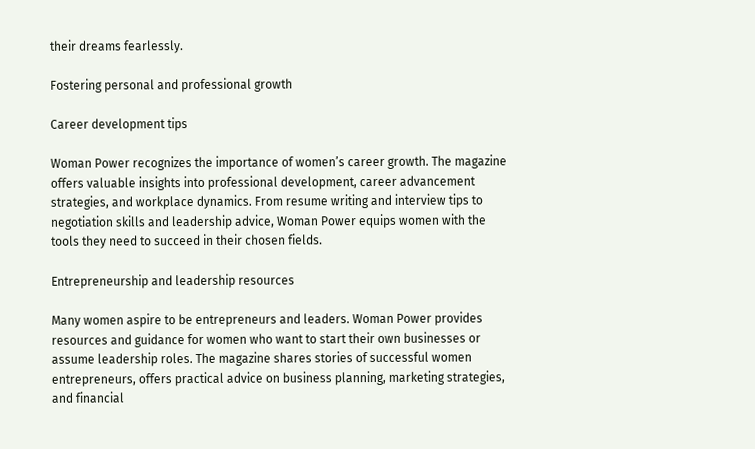their dreams fearlessly.

Fostering personal and professional growth

Career development tips

Woman Power recognizes the importance of women’s career growth. The magazine offers valuable insights into professional development, career advancement strategies, and workplace dynamics. From resume writing and interview tips to negotiation skills and leadership advice, Woman Power equips women with the tools they need to succeed in their chosen fields.

Entrepreneurship and leadership resources

Many women aspire to be entrepreneurs and leaders. Woman Power provides resources and guidance for women who want to start their own businesses or assume leadership roles. The magazine shares stories of successful women entrepreneurs, offers practical advice on business planning, marketing strategies, and financial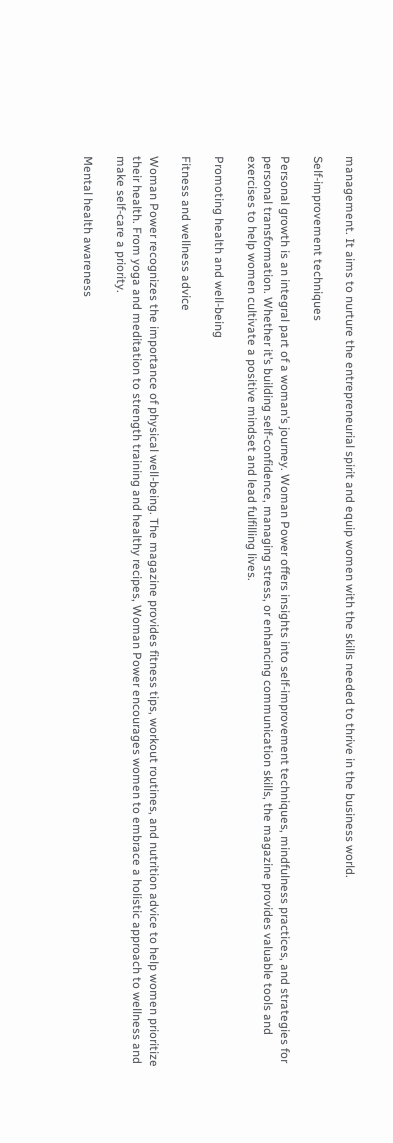management. It aims to nurture the entrepreneurial spirit and equip women with the skills needed to thrive in the business world.

Self-improvement techniques

Personal growth is an integral part of a woman’s journey. Woman Power offers insights into self-improvement techniques, mindfulness practices, and strategies for personal transformation. Whether it’s building self-confidence, managing stress, or enhancing communication skills, the magazine provides valuable tools and exercises to help women cultivate a positive mindset and lead fulfilling lives.

Promoting health and well-being

Fitness and wellness advice

Woman Power recognizes the importance of physical well-being. The magazine provides fitness tips, workout routines, and nutrition advice to help women prioritize their health. From yoga and meditation to strength training and healthy recipes, Woman Power encourages women to embrace a holistic approach to wellness and make self-care a priority.

Mental health awareness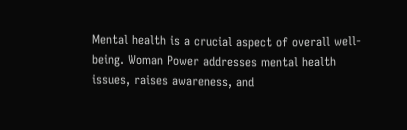Mental health is a crucial aspect of overall well-being. Woman Power addresses mental health issues, raises awareness, and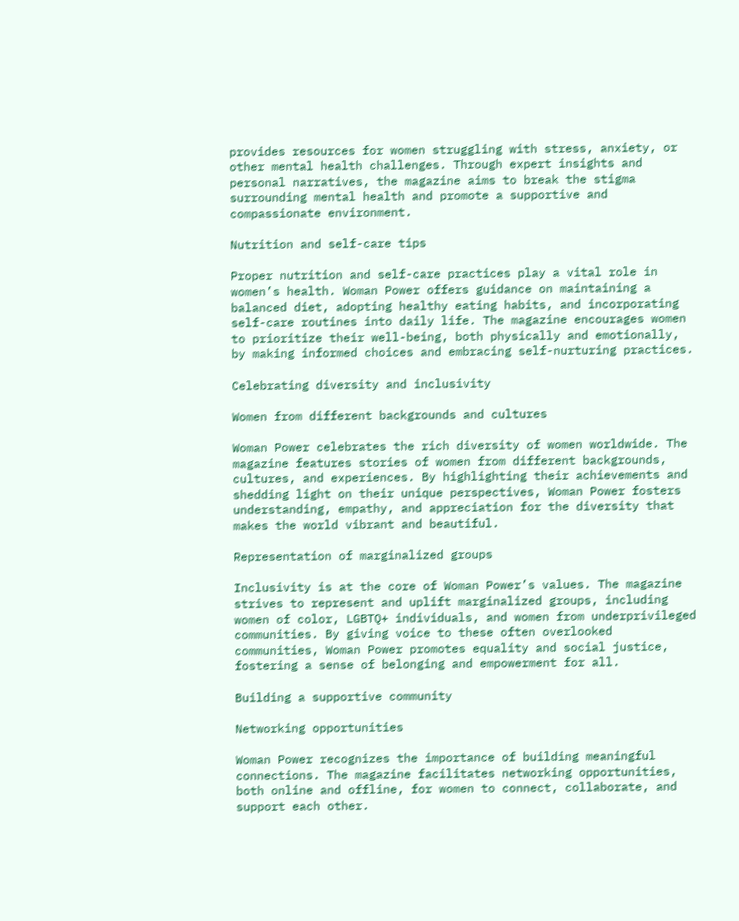provides resources for women struggling with stress, anxiety, or other mental health challenges. Through expert insights and personal narratives, the magazine aims to break the stigma surrounding mental health and promote a supportive and compassionate environment.

Nutrition and self-care tips

Proper nutrition and self-care practices play a vital role in women’s health. Woman Power offers guidance on maintaining a balanced diet, adopting healthy eating habits, and incorporating self-care routines into daily life. The magazine encourages women to prioritize their well-being, both physically and emotionally, by making informed choices and embracing self-nurturing practices.

Celebrating diversity and inclusivity

Women from different backgrounds and cultures

Woman Power celebrates the rich diversity of women worldwide. The magazine features stories of women from different backgrounds, cultures, and experiences. By highlighting their achievements and shedding light on their unique perspectives, Woman Power fosters understanding, empathy, and appreciation for the diversity that makes the world vibrant and beautiful.

Representation of marginalized groups

Inclusivity is at the core of Woman Power’s values. The magazine strives to represent and uplift marginalized groups, including women of color, LGBTQ+ individuals, and women from underprivileged communities. By giving voice to these often overlooked communities, Woman Power promotes equality and social justice, fostering a sense of belonging and empowerment for all.

Building a supportive community

Networking opportunities

Woman Power recognizes the importance of building meaningful connections. The magazine facilitates networking opportunities, both online and offline, for women to connect, collaborate, and support each other.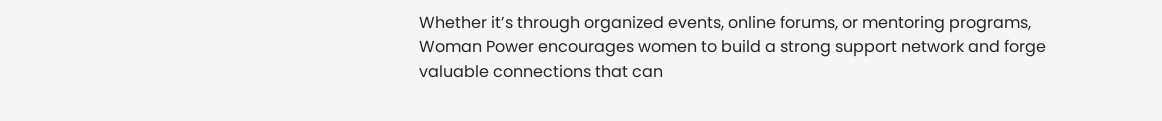Whether it’s through organized events, online forums, or mentoring programs, Woman Power encourages women to build a strong support network and forge valuable connections that can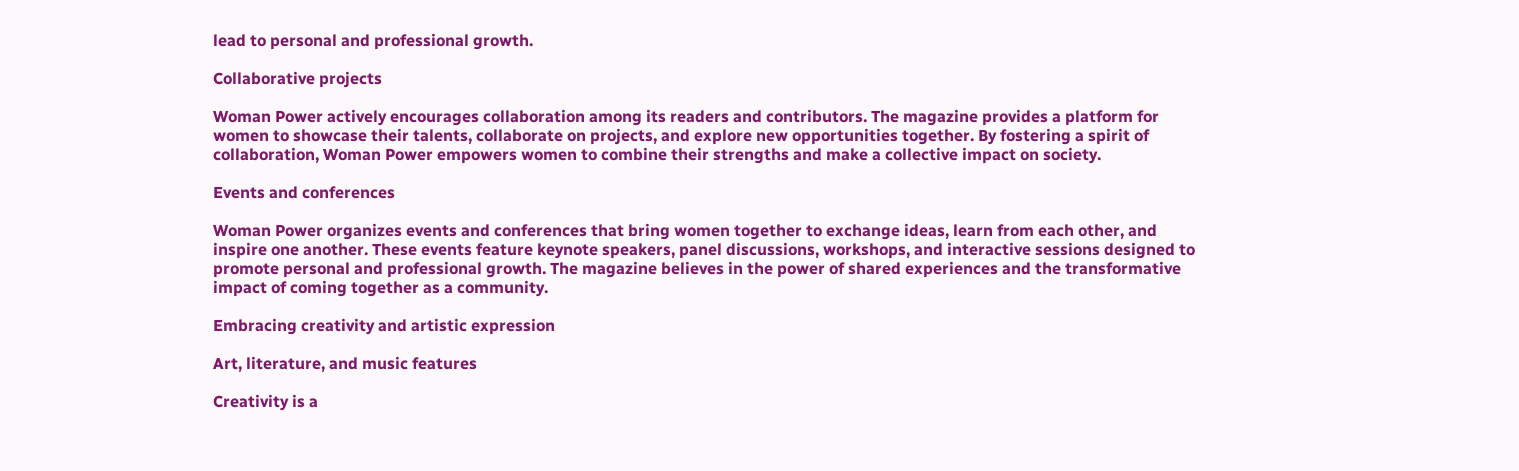lead to personal and professional growth.

Collaborative projects

Woman Power actively encourages collaboration among its readers and contributors. The magazine provides a platform for women to showcase their talents, collaborate on projects, and explore new opportunities together. By fostering a spirit of collaboration, Woman Power empowers women to combine their strengths and make a collective impact on society.

Events and conferences

Woman Power organizes events and conferences that bring women together to exchange ideas, learn from each other, and inspire one another. These events feature keynote speakers, panel discussions, workshops, and interactive sessions designed to promote personal and professional growth. The magazine believes in the power of shared experiences and the transformative impact of coming together as a community.

Embracing creativity and artistic expression

Art, literature, and music features

Creativity is a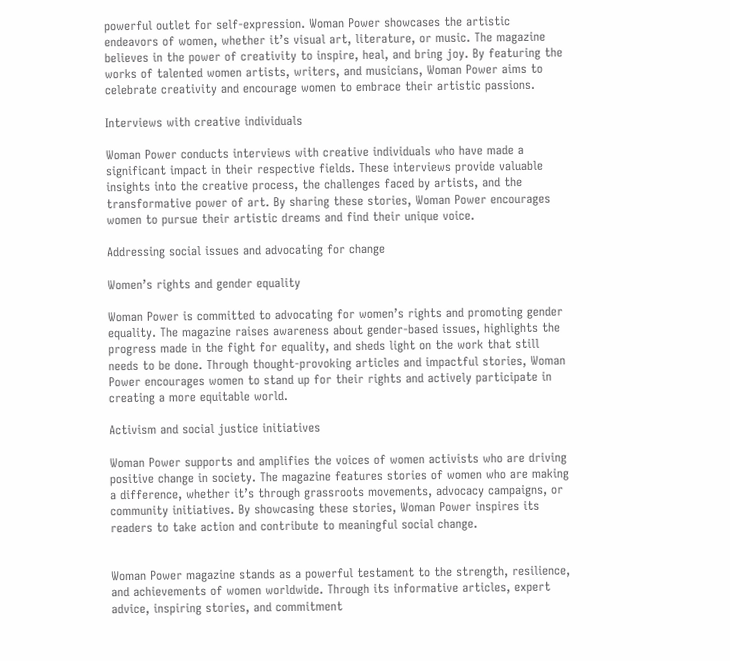powerful outlet for self-expression. Woman Power showcases the artistic endeavors of women, whether it’s visual art, literature, or music. The magazine believes in the power of creativity to inspire, heal, and bring joy. By featuring the works of talented women artists, writers, and musicians, Woman Power aims to celebrate creativity and encourage women to embrace their artistic passions.

Interviews with creative individuals

Woman Power conducts interviews with creative individuals who have made a significant impact in their respective fields. These interviews provide valuable insights into the creative process, the challenges faced by artists, and the transformative power of art. By sharing these stories, Woman Power encourages women to pursue their artistic dreams and find their unique voice.

Addressing social issues and advocating for change

Women’s rights and gender equality

Woman Power is committed to advocating for women’s rights and promoting gender equality. The magazine raises awareness about gender-based issues, highlights the progress made in the fight for equality, and sheds light on the work that still needs to be done. Through thought-provoking articles and impactful stories, Woman Power encourages women to stand up for their rights and actively participate in creating a more equitable world.

Activism and social justice initiatives

Woman Power supports and amplifies the voices of women activists who are driving positive change in society. The magazine features stories of women who are making a difference, whether it’s through grassroots movements, advocacy campaigns, or community initiatives. By showcasing these stories, Woman Power inspires its readers to take action and contribute to meaningful social change.


Woman Power magazine stands as a powerful testament to the strength, resilience, and achievements of women worldwide. Through its informative articles, expert advice, inspiring stories, and commitment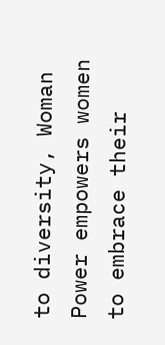to diversity, Woman Power empowers women to embrace their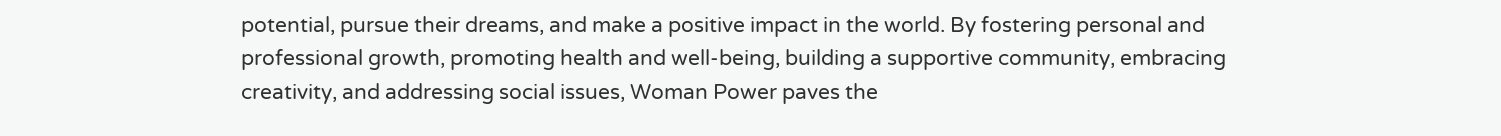potential, pursue their dreams, and make a positive impact in the world. By fostering personal and professional growth, promoting health and well-being, building a supportive community, embracing creativity, and addressing social issues, Woman Power paves the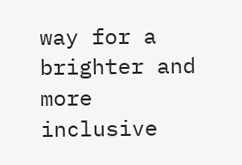way for a brighter and more inclusive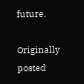future.

Originally posted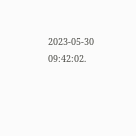2023-05-30 09:42:02.